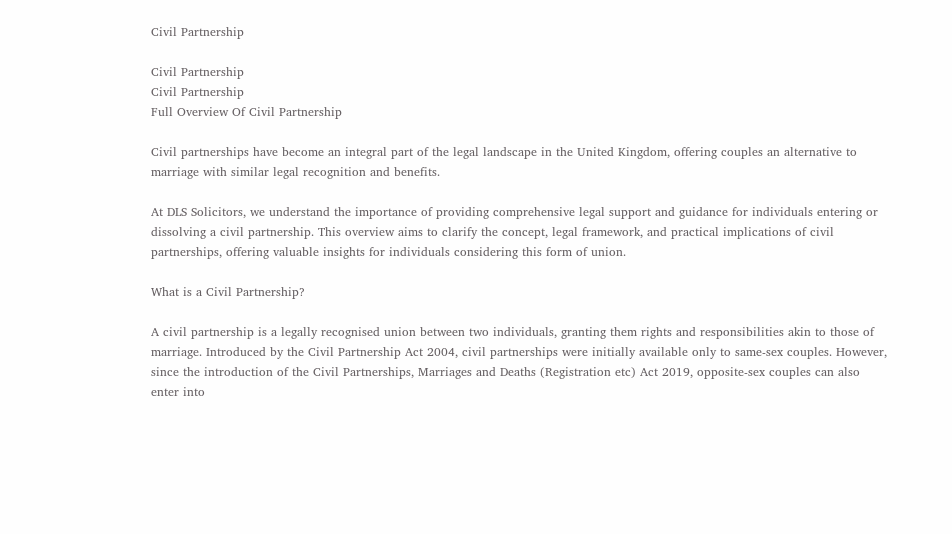Civil Partnership

Civil Partnership
Civil Partnership
Full Overview Of Civil Partnership

Civil partnerships have become an integral part of the legal landscape in the United Kingdom, offering couples an alternative to marriage with similar legal recognition and benefits.

At DLS Solicitors, we understand the importance of providing comprehensive legal support and guidance for individuals entering or dissolving a civil partnership. This overview aims to clarify the concept, legal framework, and practical implications of civil partnerships, offering valuable insights for individuals considering this form of union.

What is a Civil Partnership?

A civil partnership is a legally recognised union between two individuals, granting them rights and responsibilities akin to those of marriage. Introduced by the Civil Partnership Act 2004, civil partnerships were initially available only to same-sex couples. However, since the introduction of the Civil Partnerships, Marriages and Deaths (Registration etc) Act 2019, opposite-sex couples can also enter into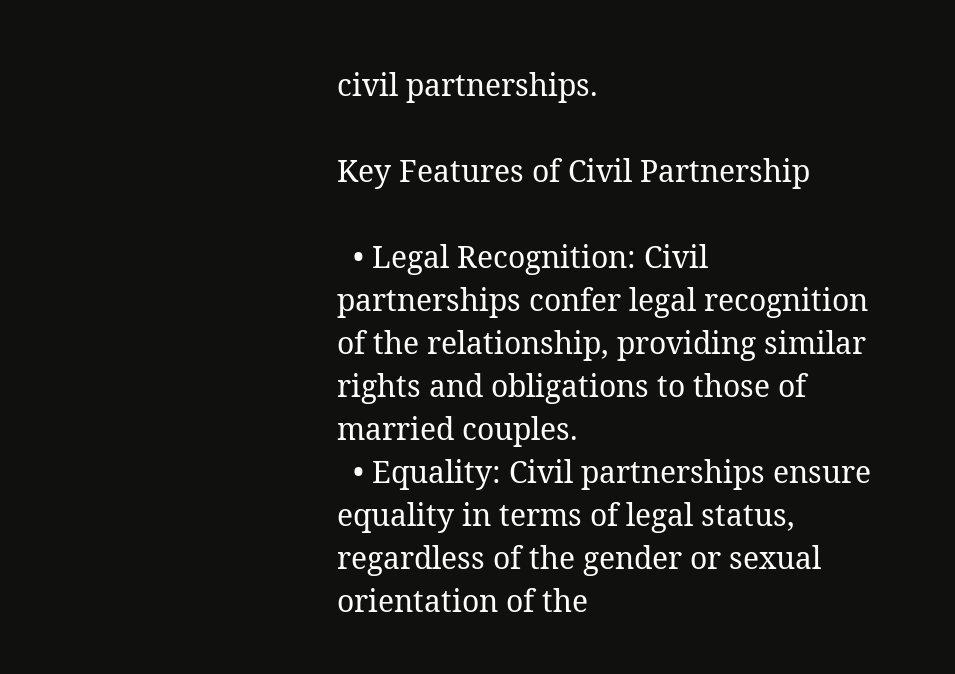civil partnerships.

Key Features of Civil Partnership

  • Legal Recognition: Civil partnerships confer legal recognition of the relationship, providing similar rights and obligations to those of married couples.
  • Equality: Civil partnerships ensure equality in terms of legal status, regardless of the gender or sexual orientation of the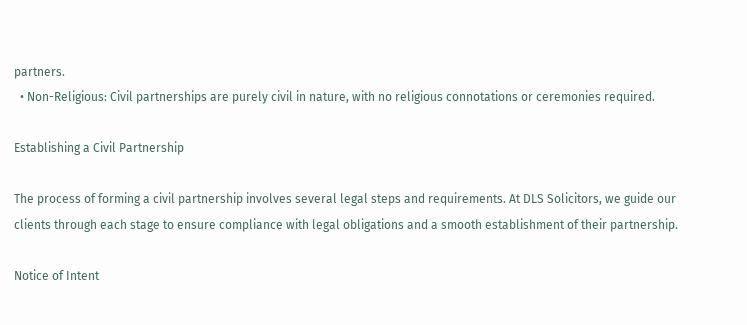partners.
  • Non-Religious: Civil partnerships are purely civil in nature, with no religious connotations or ceremonies required.

Establishing a Civil Partnership

The process of forming a civil partnership involves several legal steps and requirements. At DLS Solicitors, we guide our clients through each stage to ensure compliance with legal obligations and a smooth establishment of their partnership.

Notice of Intent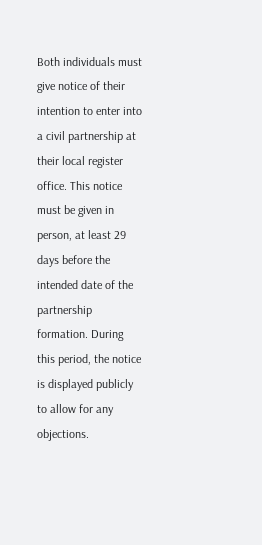Both individuals must give notice of their intention to enter into a civil partnership at their local register office. This notice must be given in person, at least 29 days before the intended date of the partnership formation. During this period, the notice is displayed publicly to allow for any objections.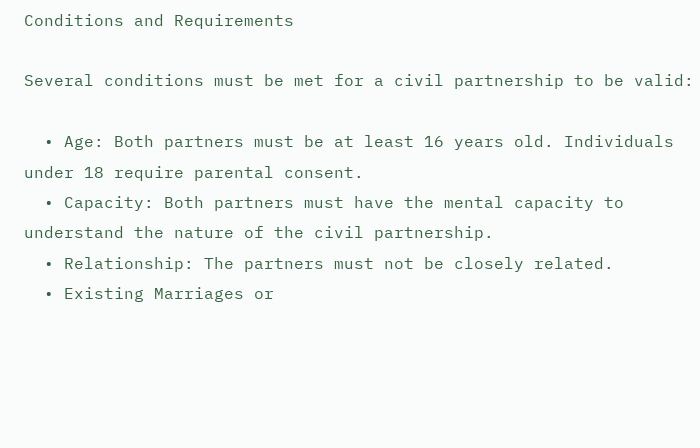Conditions and Requirements

Several conditions must be met for a civil partnership to be valid:

  • Age: Both partners must be at least 16 years old. Individuals under 18 require parental consent.
  • Capacity: Both partners must have the mental capacity to understand the nature of the civil partnership.
  • Relationship: The partners must not be closely related.
  • Existing Marriages or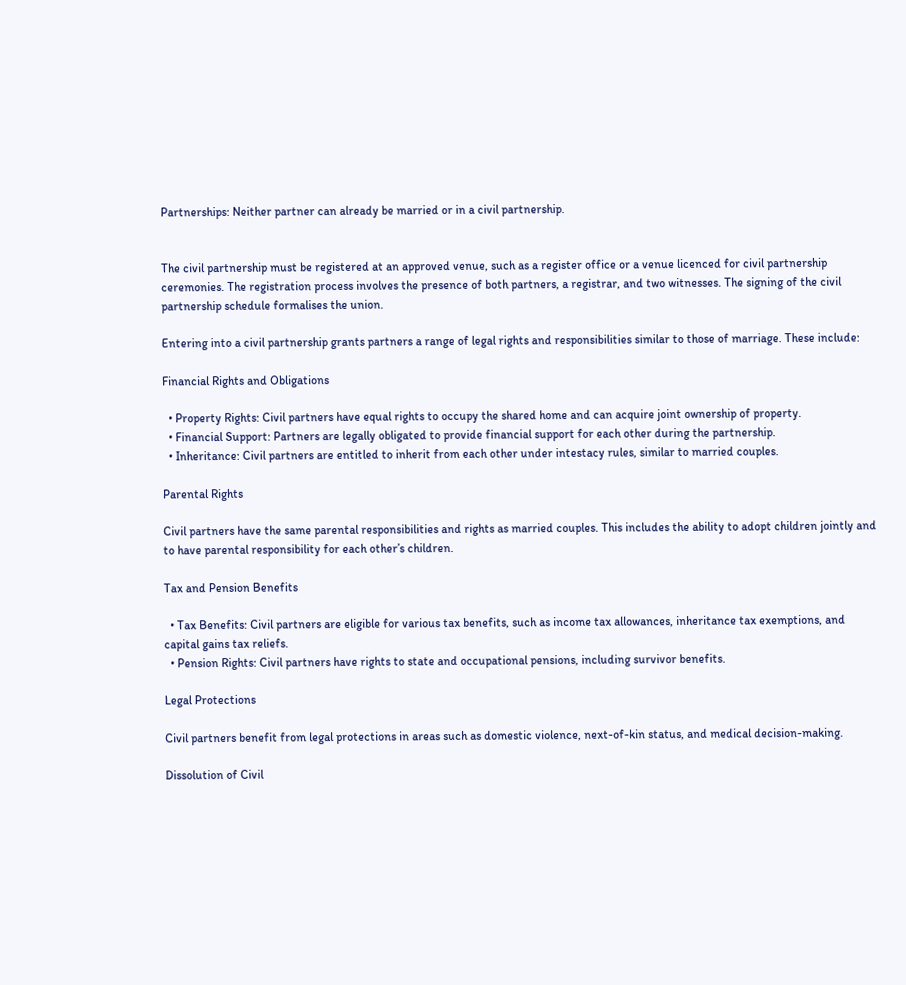Partnerships: Neither partner can already be married or in a civil partnership.


The civil partnership must be registered at an approved venue, such as a register office or a venue licenced for civil partnership ceremonies. The registration process involves the presence of both partners, a registrar, and two witnesses. The signing of the civil partnership schedule formalises the union.

Entering into a civil partnership grants partners a range of legal rights and responsibilities similar to those of marriage. These include:

Financial Rights and Obligations

  • Property Rights: Civil partners have equal rights to occupy the shared home and can acquire joint ownership of property.
  • Financial Support: Partners are legally obligated to provide financial support for each other during the partnership.
  • Inheritance: Civil partners are entitled to inherit from each other under intestacy rules, similar to married couples.

Parental Rights

Civil partners have the same parental responsibilities and rights as married couples. This includes the ability to adopt children jointly and to have parental responsibility for each other’s children.

Tax and Pension Benefits

  • Tax Benefits: Civil partners are eligible for various tax benefits, such as income tax allowances, inheritance tax exemptions, and capital gains tax reliefs.
  • Pension Rights: Civil partners have rights to state and occupational pensions, including survivor benefits.

Legal Protections

Civil partners benefit from legal protections in areas such as domestic violence, next-of-kin status, and medical decision-making.

Dissolution of Civil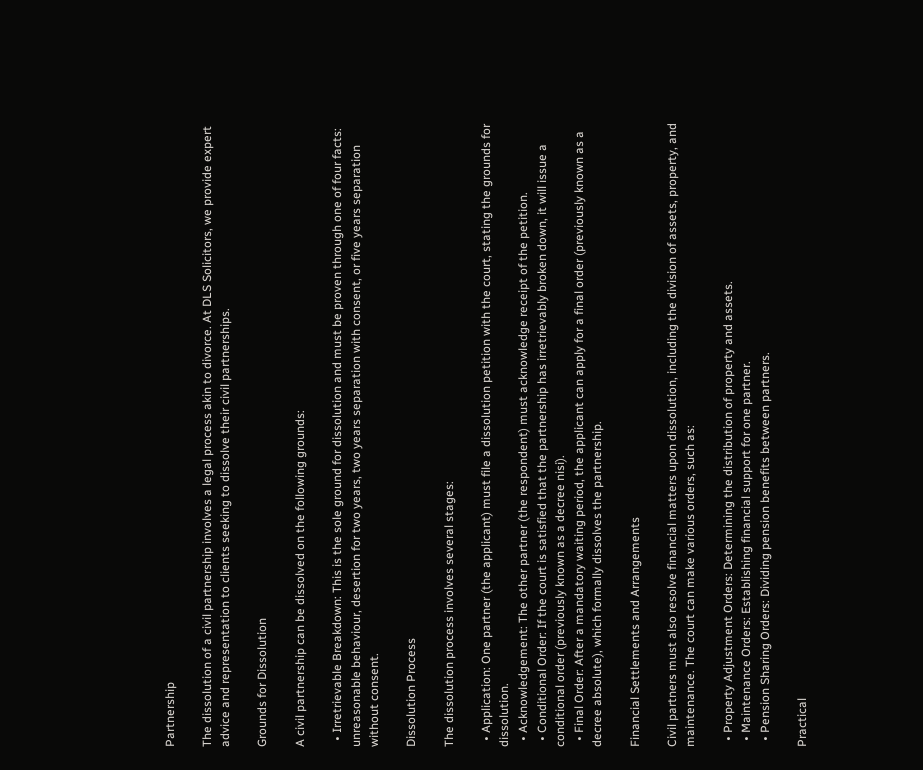Partnership

The dissolution of a civil partnership involves a legal process akin to divorce. At DLS Solicitors, we provide expert advice and representation to clients seeking to dissolve their civil partnerships.

Grounds for Dissolution

A civil partnership can be dissolved on the following grounds:

  • Irretrievable Breakdown: This is the sole ground for dissolution and must be proven through one of four facts: unreasonable behaviour, desertion for two years, two years separation with consent, or five years separation without consent.

Dissolution Process

The dissolution process involves several stages:

  • Application: One partner (the applicant) must file a dissolution petition with the court, stating the grounds for dissolution.
  • Acknowledgement: The other partner (the respondent) must acknowledge receipt of the petition.
  • Conditional Order: If the court is satisfied that the partnership has irretrievably broken down, it will issue a conditional order (previously known as a decree nisi).
  • Final Order: After a mandatory waiting period, the applicant can apply for a final order (previously known as a decree absolute), which formally dissolves the partnership.

Financial Settlements and Arrangements

Civil partners must also resolve financial matters upon dissolution, including the division of assets, property, and maintenance. The court can make various orders, such as:

  • Property Adjustment Orders: Determining the distribution of property and assets.
  • Maintenance Orders: Establishing financial support for one partner.
  • Pension Sharing Orders: Dividing pension benefits between partners.

Practical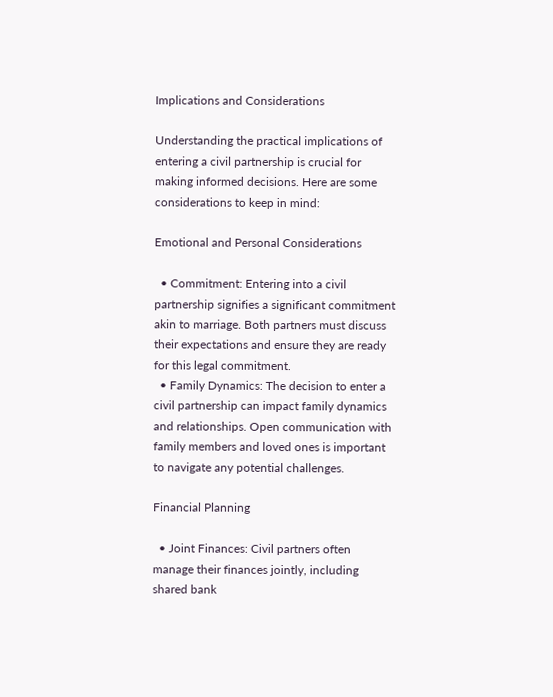Implications and Considerations

Understanding the practical implications of entering a civil partnership is crucial for making informed decisions. Here are some considerations to keep in mind:

Emotional and Personal Considerations

  • Commitment: Entering into a civil partnership signifies a significant commitment akin to marriage. Both partners must discuss their expectations and ensure they are ready for this legal commitment.
  • Family Dynamics: The decision to enter a civil partnership can impact family dynamics and relationships. Open communication with family members and loved ones is important to navigate any potential challenges.

Financial Planning

  • Joint Finances: Civil partners often manage their finances jointly, including shared bank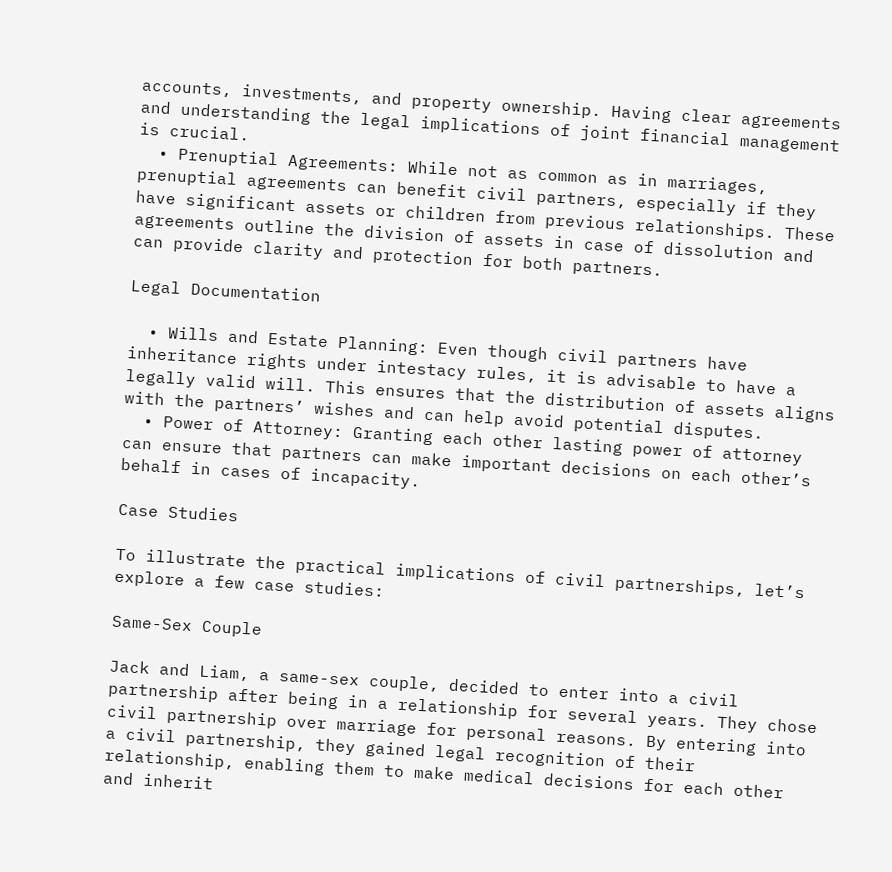accounts, investments, and property ownership. Having clear agreements and understanding the legal implications of joint financial management is crucial.
  • Prenuptial Agreements: While not as common as in marriages, prenuptial agreements can benefit civil partners, especially if they have significant assets or children from previous relationships. These agreements outline the division of assets in case of dissolution and can provide clarity and protection for both partners.

Legal Documentation

  • Wills and Estate Planning: Even though civil partners have inheritance rights under intestacy rules, it is advisable to have a legally valid will. This ensures that the distribution of assets aligns with the partners’ wishes and can help avoid potential disputes.
  • Power of Attorney: Granting each other lasting power of attorney can ensure that partners can make important decisions on each other’s behalf in cases of incapacity.

Case Studies

To illustrate the practical implications of civil partnerships, let’s explore a few case studies:

Same-Sex Couple

Jack and Liam, a same-sex couple, decided to enter into a civil partnership after being in a relationship for several years. They chose civil partnership over marriage for personal reasons. By entering into a civil partnership, they gained legal recognition of their relationship, enabling them to make medical decisions for each other and inherit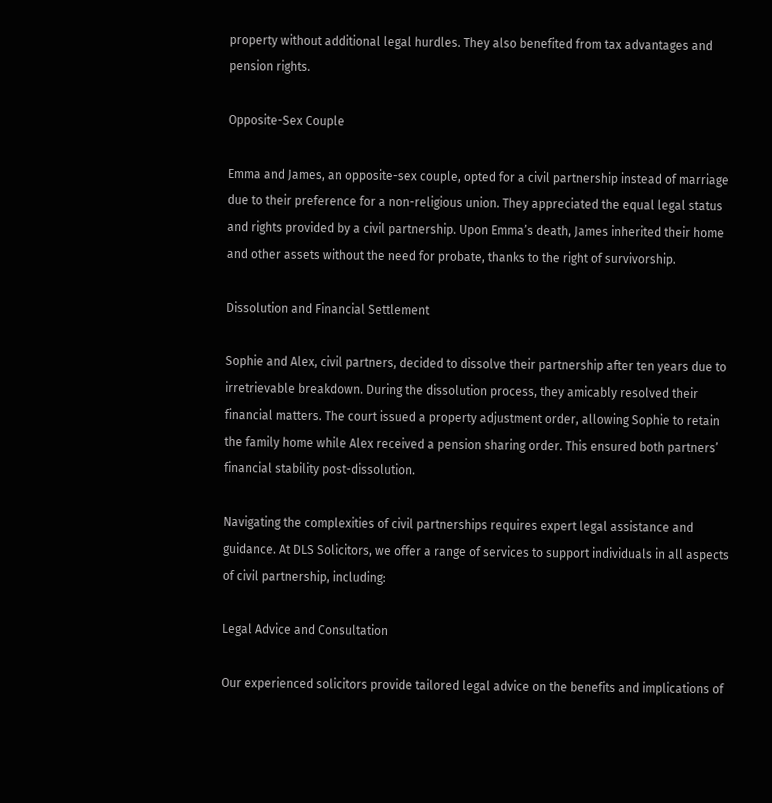property without additional legal hurdles. They also benefited from tax advantages and pension rights.

Opposite-Sex Couple

Emma and James, an opposite-sex couple, opted for a civil partnership instead of marriage due to their preference for a non-religious union. They appreciated the equal legal status and rights provided by a civil partnership. Upon Emma’s death, James inherited their home and other assets without the need for probate, thanks to the right of survivorship.

Dissolution and Financial Settlement

Sophie and Alex, civil partners, decided to dissolve their partnership after ten years due to irretrievable breakdown. During the dissolution process, they amicably resolved their financial matters. The court issued a property adjustment order, allowing Sophie to retain the family home while Alex received a pension sharing order. This ensured both partners’ financial stability post-dissolution.

Navigating the complexities of civil partnerships requires expert legal assistance and guidance. At DLS Solicitors, we offer a range of services to support individuals in all aspects of civil partnership, including:

Legal Advice and Consultation

Our experienced solicitors provide tailored legal advice on the benefits and implications of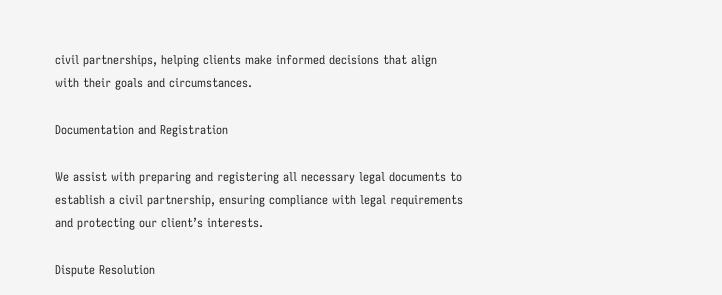civil partnerships, helping clients make informed decisions that align with their goals and circumstances.

Documentation and Registration

We assist with preparing and registering all necessary legal documents to establish a civil partnership, ensuring compliance with legal requirements and protecting our client’s interests.

Dispute Resolution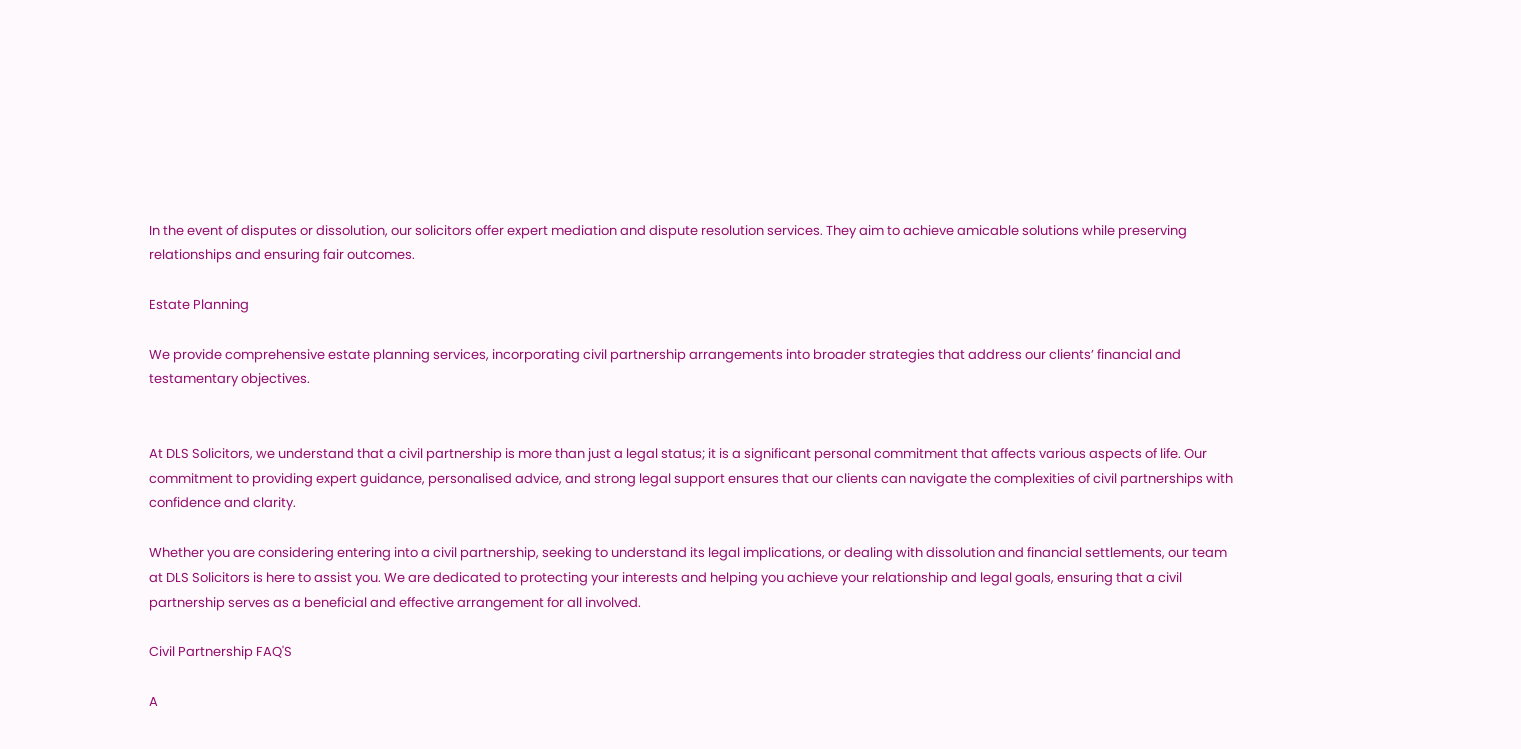In the event of disputes or dissolution, our solicitors offer expert mediation and dispute resolution services. They aim to achieve amicable solutions while preserving relationships and ensuring fair outcomes.

Estate Planning

We provide comprehensive estate planning services, incorporating civil partnership arrangements into broader strategies that address our clients’ financial and testamentary objectives.


At DLS Solicitors, we understand that a civil partnership is more than just a legal status; it is a significant personal commitment that affects various aspects of life. Our commitment to providing expert guidance, personalised advice, and strong legal support ensures that our clients can navigate the complexities of civil partnerships with confidence and clarity.

Whether you are considering entering into a civil partnership, seeking to understand its legal implications, or dealing with dissolution and financial settlements, our team at DLS Solicitors is here to assist you. We are dedicated to protecting your interests and helping you achieve your relationship and legal goals, ensuring that a civil partnership serves as a beneficial and effective arrangement for all involved.

Civil Partnership FAQ'S

A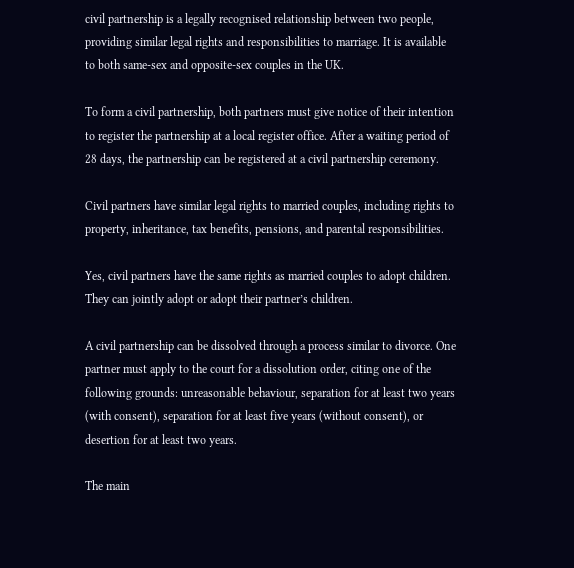civil partnership is a legally recognised relationship between two people, providing similar legal rights and responsibilities to marriage. It is available to both same-sex and opposite-sex couples in the UK.

To form a civil partnership, both partners must give notice of their intention to register the partnership at a local register office. After a waiting period of 28 days, the partnership can be registered at a civil partnership ceremony.

Civil partners have similar legal rights to married couples, including rights to property, inheritance, tax benefits, pensions, and parental responsibilities.

Yes, civil partners have the same rights as married couples to adopt children. They can jointly adopt or adopt their partner’s children.

A civil partnership can be dissolved through a process similar to divorce. One partner must apply to the court for a dissolution order, citing one of the following grounds: unreasonable behaviour, separation for at least two years (with consent), separation for at least five years (without consent), or desertion for at least two years.

The main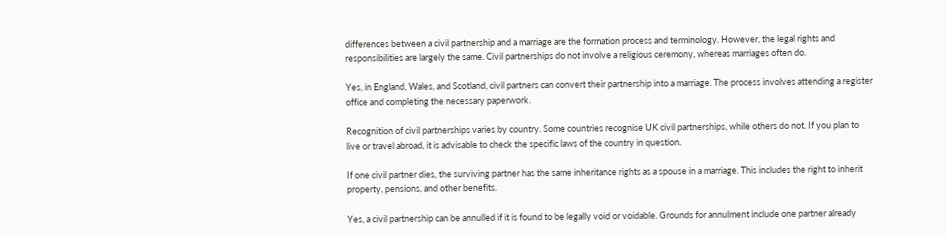differences between a civil partnership and a marriage are the formation process and terminology. However, the legal rights and responsibilities are largely the same. Civil partnerships do not involve a religious ceremony, whereas marriages often do.

Yes, in England, Wales, and Scotland, civil partners can convert their partnership into a marriage. The process involves attending a register office and completing the necessary paperwork.

Recognition of civil partnerships varies by country. Some countries recognise UK civil partnerships, while others do not. If you plan to live or travel abroad, it is advisable to check the specific laws of the country in question.

If one civil partner dies, the surviving partner has the same inheritance rights as a spouse in a marriage. This includes the right to inherit property, pensions, and other benefits.

Yes, a civil partnership can be annulled if it is found to be legally void or voidable. Grounds for annulment include one partner already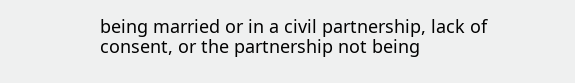being married or in a civil partnership, lack of consent, or the partnership not being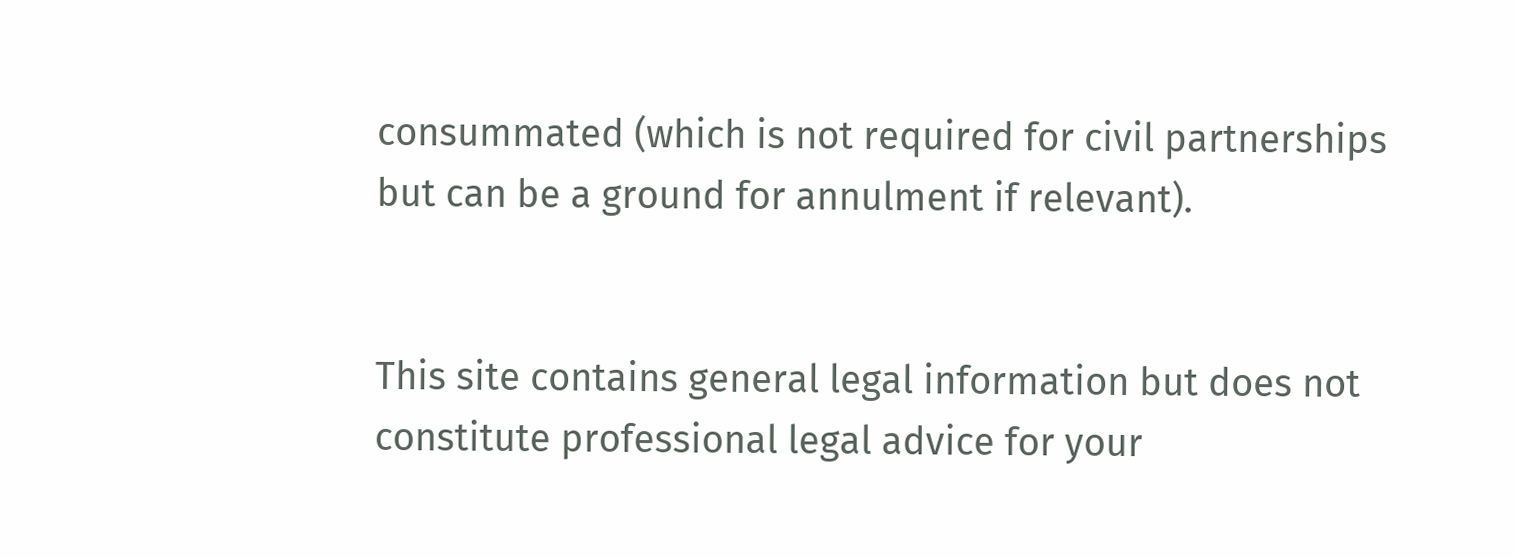consummated (which is not required for civil partnerships but can be a ground for annulment if relevant).


This site contains general legal information but does not constitute professional legal advice for your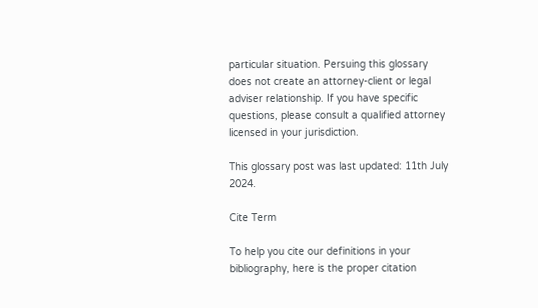particular situation. Persuing this glossary does not create an attorney-client or legal adviser relationship. If you have specific questions, please consult a qualified attorney licensed in your jurisdiction.

This glossary post was last updated: 11th July 2024.

Cite Term

To help you cite our definitions in your bibliography, here is the proper citation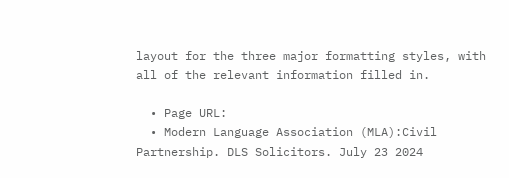layout for the three major formatting styles, with all of the relevant information filled in.

  • Page URL:
  • Modern Language Association (MLA):Civil Partnership. DLS Solicitors. July 23 2024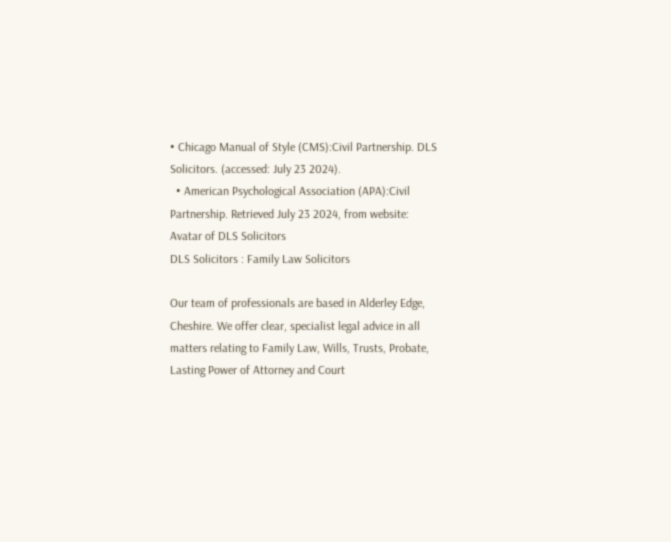• Chicago Manual of Style (CMS):Civil Partnership. DLS Solicitors. (accessed: July 23 2024).
  • American Psychological Association (APA):Civil Partnership. Retrieved July 23 2024, from website:
Avatar of DLS Solicitors
DLS Solicitors : Family Law Solicitors

Our team of professionals are based in Alderley Edge, Cheshire. We offer clear, specialist legal advice in all matters relating to Family Law, Wills, Trusts, Probate, Lasting Power of Attorney and Court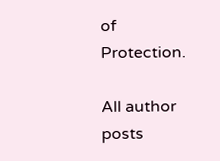of Protection.

All author posts